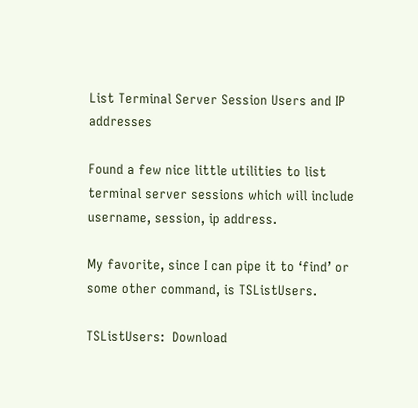List Terminal Server Session Users and IP addresses

Found a few nice little utilities to list terminal server sessions which will include username, session, ip address.

My favorite, since I can pipe it to ‘find’ or some other command, is TSListUsers.

TSListUsers:  Download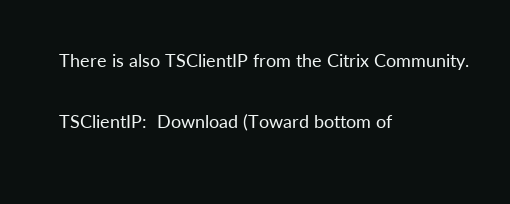There is also TSClientIP from the Citrix Community.

TSClientIP:  Download (Toward bottom of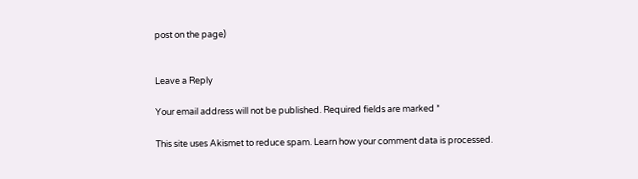post on the page)


Leave a Reply

Your email address will not be published. Required fields are marked *

This site uses Akismet to reduce spam. Learn how your comment data is processed.